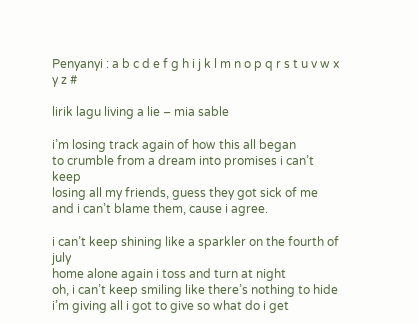Penyanyi : a b c d e f g h i j k l m n o p q r s t u v w x y z #

lirik lagu living a lie – mia sable

i’m losing track again of how this all began
to crumble from a dream into promises i can’t keep
losing all my friends, guess they got sick of me
and i can’t blame them, cause i agree.

i can’t keep shining like a sparkler on the fourth of july
home alone again i toss and turn at night
oh, i can’t keep smiling like there’s nothing to hide
i’m giving all i got to give so what do i get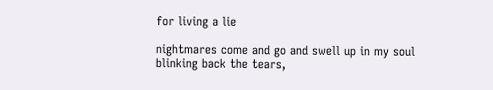for living a lie

nightmares come and go and swell up in my soul
blinking back the tears,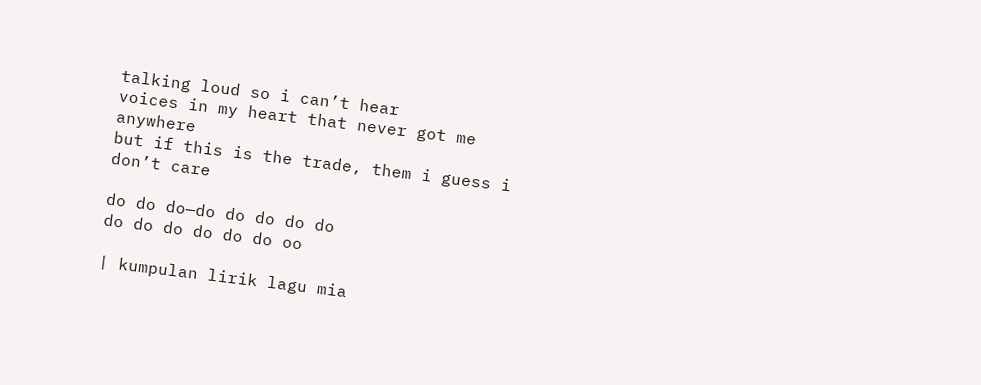talking loud so i can’t hear
voices in my heart that never got me anywhere
but if this is the trade, them i guess i don’t care

do do do—do do do do do
do do do do do do oo

| kumpulan lirik lagu mia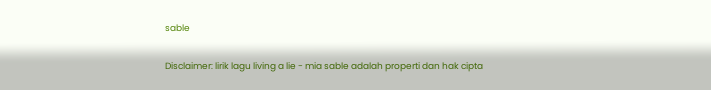sable

Disclaimer: lirik lagu living a lie - mia sable adalah properti dan hak cipta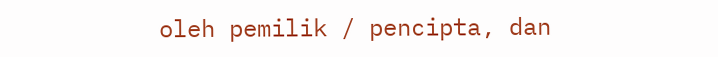oleh pemilik / pencipta, dan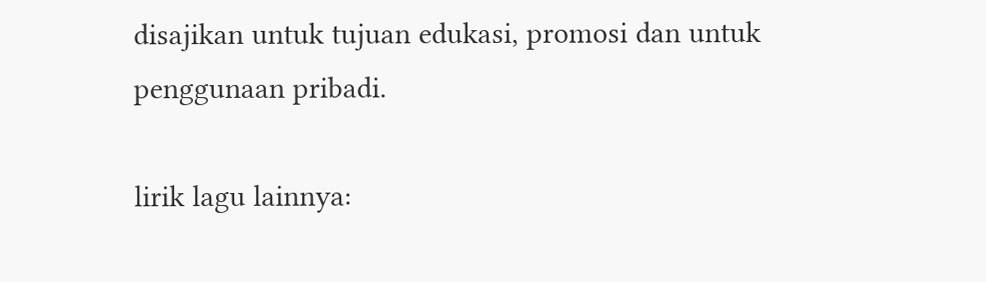disajikan untuk tujuan edukasi, promosi dan untuk penggunaan pribadi.

lirik lagu lainnya: